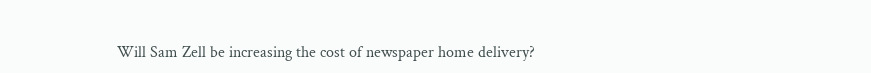Will Sam Zell be increasing the cost of newspaper home delivery?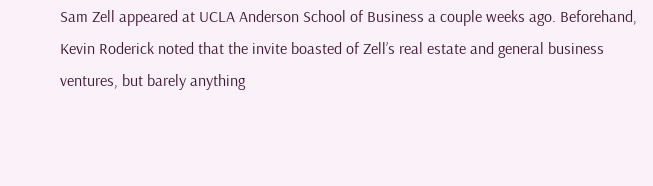Sam Zell appeared at UCLA Anderson School of Business a couple weeks ago. Beforehand, Kevin Roderick noted that the invite boasted of Zell’s real estate and general business ventures, but barely anything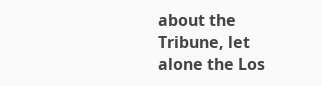about the Tribune, let alone the Los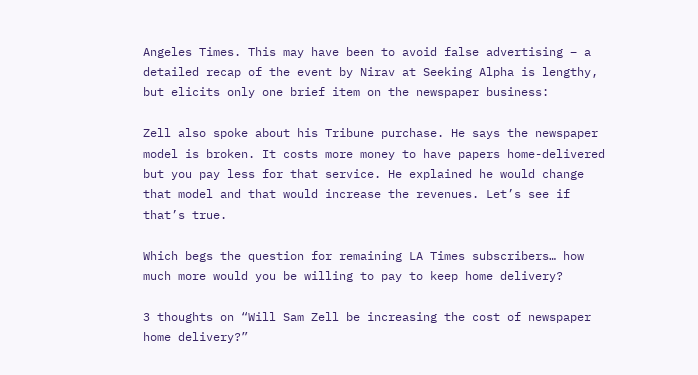Angeles Times. This may have been to avoid false advertising – a detailed recap of the event by Nirav at Seeking Alpha is lengthy, but elicits only one brief item on the newspaper business:

Zell also spoke about his Tribune purchase. He says the newspaper model is broken. It costs more money to have papers home-delivered but you pay less for that service. He explained he would change that model and that would increase the revenues. Let’s see if that’s true.

Which begs the question for remaining LA Times subscribers… how much more would you be willing to pay to keep home delivery?

3 thoughts on “Will Sam Zell be increasing the cost of newspaper home delivery?”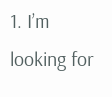1. I’m looking for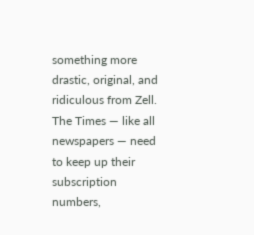something more drastic, original, and ridiculous from Zell. The Times — like all newspapers — need to keep up their subscription numbers,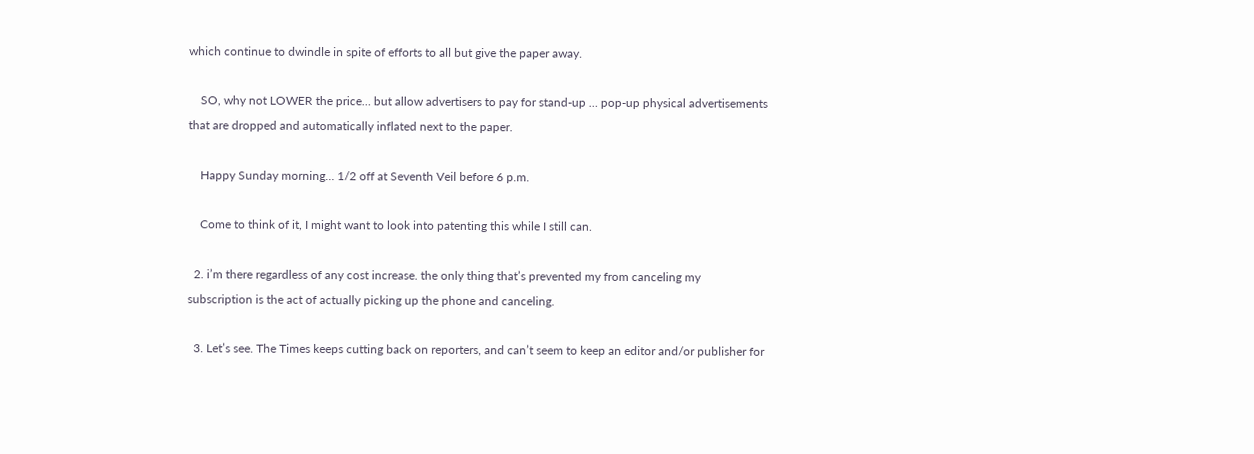which continue to dwindle in spite of efforts to all but give the paper away.

    SO, why not LOWER the price… but allow advertisers to pay for stand-up … pop-up physical advertisements that are dropped and automatically inflated next to the paper.

    Happy Sunday morning… 1/2 off at Seventh Veil before 6 p.m.

    Come to think of it, I might want to look into patenting this while I still can.

  2. i’m there regardless of any cost increase. the only thing that’s prevented my from canceling my subscription is the act of actually picking up the phone and canceling.

  3. Let’s see. The Times keeps cutting back on reporters, and can’t seem to keep an editor and/or publisher for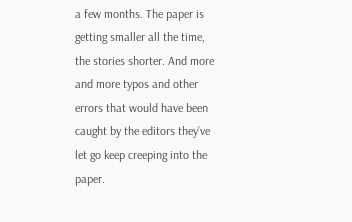a few months. The paper is getting smaller all the time, the stories shorter. And more and more typos and other errors that would have been caught by the editors they’ve let go keep creeping into the paper.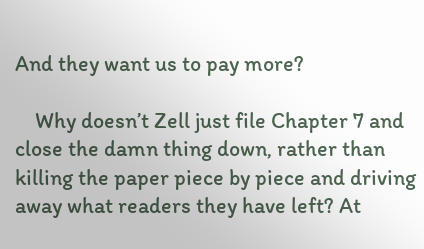And they want us to pay more?

    Why doesn’t Zell just file Chapter 7 and close the damn thing down, rather than killing the paper piece by piece and driving away what readers they have left? At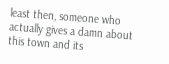least then, someone who actually gives a damn about this town and its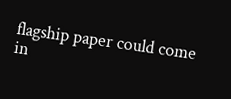flagship paper could come in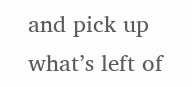and pick up what’s left of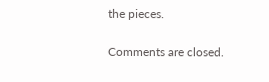the pieces.

Comments are closed.